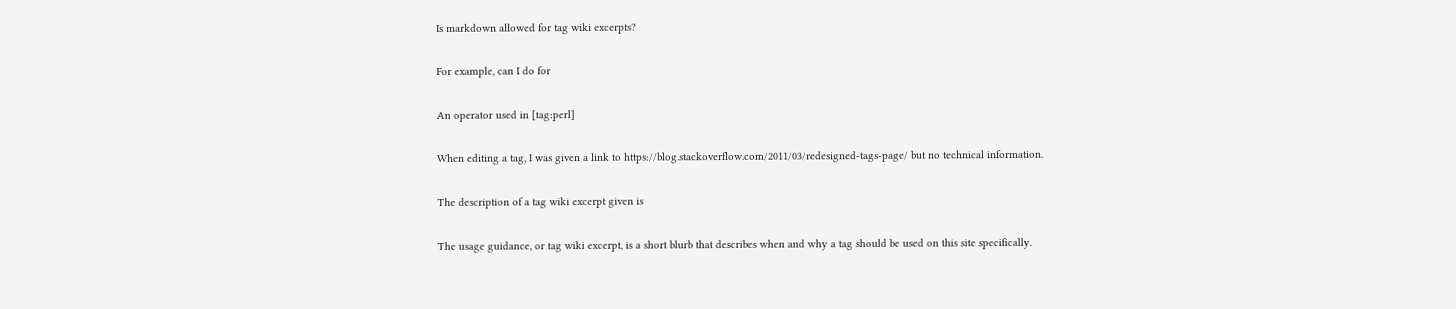Is markdown allowed for tag wiki excerpts?

For example, can I do for

An operator used in [tag:perl]

When editing a tag, I was given a link to https://blog.stackoverflow.com/2011/03/redesigned-tags-page/ but no technical information.

The description of a tag wiki excerpt given is

The usage guidance, or tag wiki excerpt, is a short blurb that describes when and why a tag should be used on this site specifically.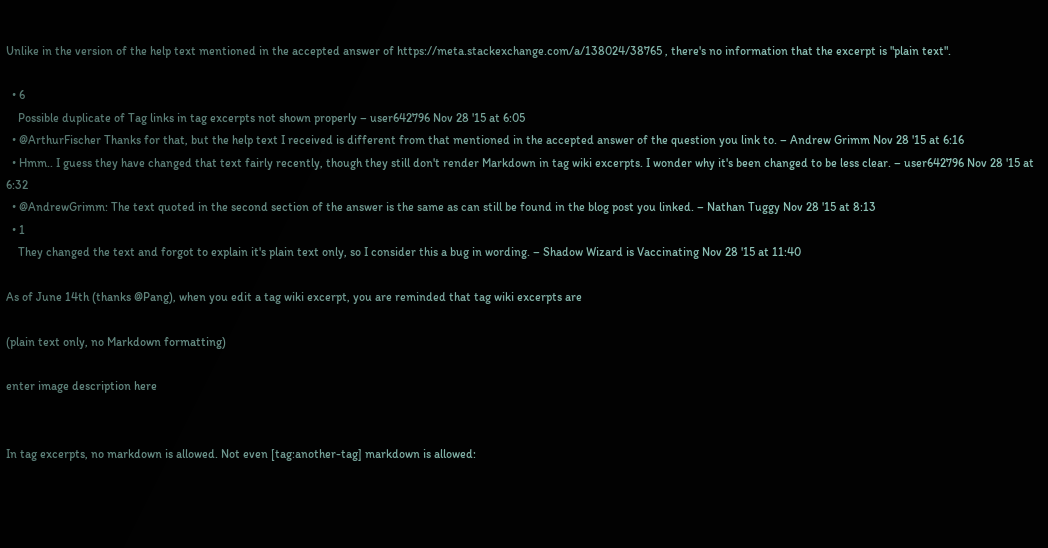Unlike in the version of the help text mentioned in the accepted answer of https://meta.stackexchange.com/a/138024/38765 , there's no information that the excerpt is "plain text".

  • 6
    Possible duplicate of Tag links in tag excerpts not shown properly – user642796 Nov 28 '15 at 6:05
  • @ArthurFischer Thanks for that, but the help text I received is different from that mentioned in the accepted answer of the question you link to. – Andrew Grimm Nov 28 '15 at 6:16
  • Hmm.. I guess they have changed that text fairly recently, though they still don't render Markdown in tag wiki excerpts. I wonder why it's been changed to be less clear. – user642796 Nov 28 '15 at 6:32
  • @AndrewGrimm: The text quoted in the second section of the answer is the same as can still be found in the blog post you linked. – Nathan Tuggy Nov 28 '15 at 8:13
  • 1
    They changed the text and forgot to explain it's plain text only, so I consider this a bug in wording. – Shadow Wizard is Vaccinating Nov 28 '15 at 11:40

As of June 14th (thanks @Pang), when you edit a tag wiki excerpt, you are reminded that tag wiki excerpts are

(plain text only, no Markdown formatting)

enter image description here


In tag excerpts, no markdown is allowed. Not even [tag:another-tag] markdown is allowed: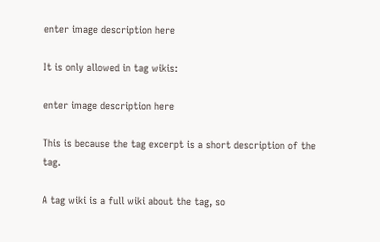enter image description here

It is only allowed in tag wikis:

enter image description here

This is because the tag excerpt is a short description of the tag.

A tag wiki is a full wiki about the tag, so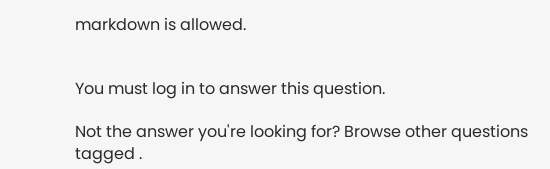markdown is allowed.


You must log in to answer this question.

Not the answer you're looking for? Browse other questions tagged .